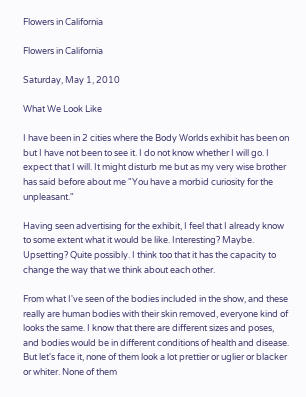Flowers in California

Flowers in California

Saturday, May 1, 2010

What We Look Like

I have been in 2 cities where the Body Worlds exhibit has been on but I have not been to see it. I do not know whether I will go. I expect that I will. It might disturb me but as my very wise brother has said before about me "You have a morbid curiosity for the unpleasant."

Having seen advertising for the exhibit, I feel that I already know to some extent what it would be like. Interesting? Maybe. Upsetting? Quite possibly. I think too that it has the capacity to change the way that we think about each other.

From what I've seen of the bodies included in the show, and these really are human bodies with their skin removed, everyone kind of looks the same. I know that there are different sizes and poses, and bodies would be in different conditions of health and disease. But let's face it, none of them look a lot prettier or uglier or blacker or whiter. None of them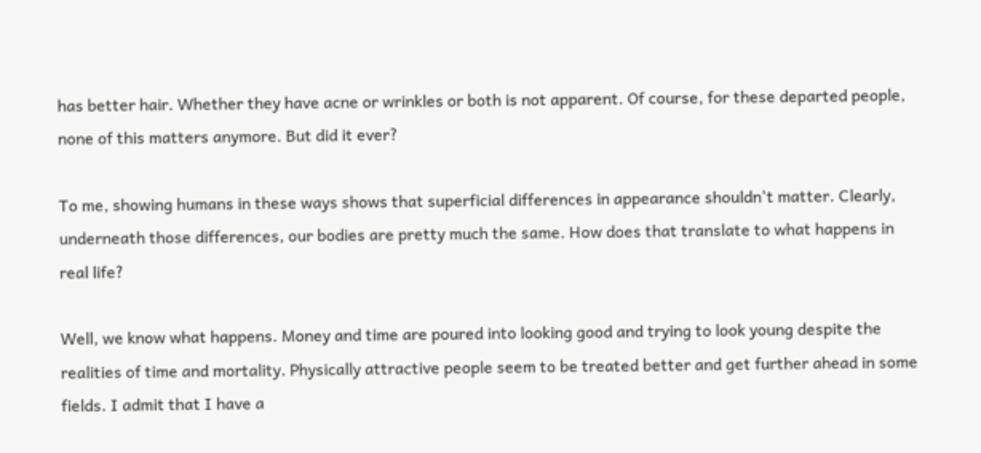has better hair. Whether they have acne or wrinkles or both is not apparent. Of course, for these departed people, none of this matters anymore. But did it ever?

To me, showing humans in these ways shows that superficial differences in appearance shouldn't matter. Clearly, underneath those differences, our bodies are pretty much the same. How does that translate to what happens in real life?

Well, we know what happens. Money and time are poured into looking good and trying to look young despite the realities of time and mortality. Physically attractive people seem to be treated better and get further ahead in some fields. I admit that I have a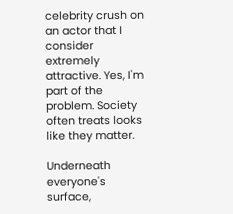celebrity crush on an actor that I consider extremely attractive. Yes, I'm part of the problem. Society often treats looks like they matter.

Underneath everyone's surface,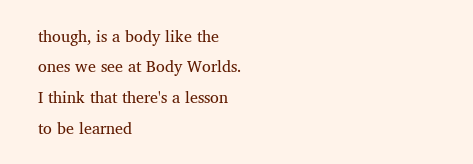though, is a body like the ones we see at Body Worlds. I think that there's a lesson to be learned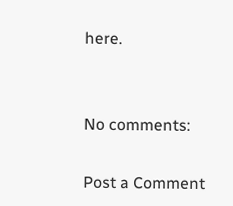here.


No comments:

Post a Comment